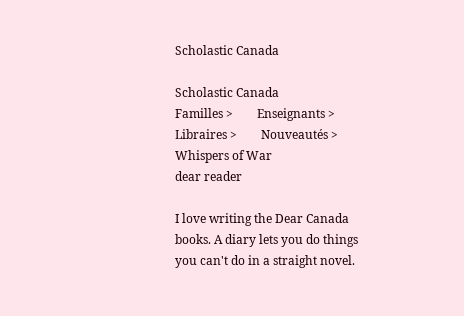Scholastic Canada

Scholastic Canada
Familles >        Enseignants >
Libraires >        Nouveautés >
Whispers of War
dear reader

I love writing the Dear Canada books. A diary lets you do things you can't do in a straight novel.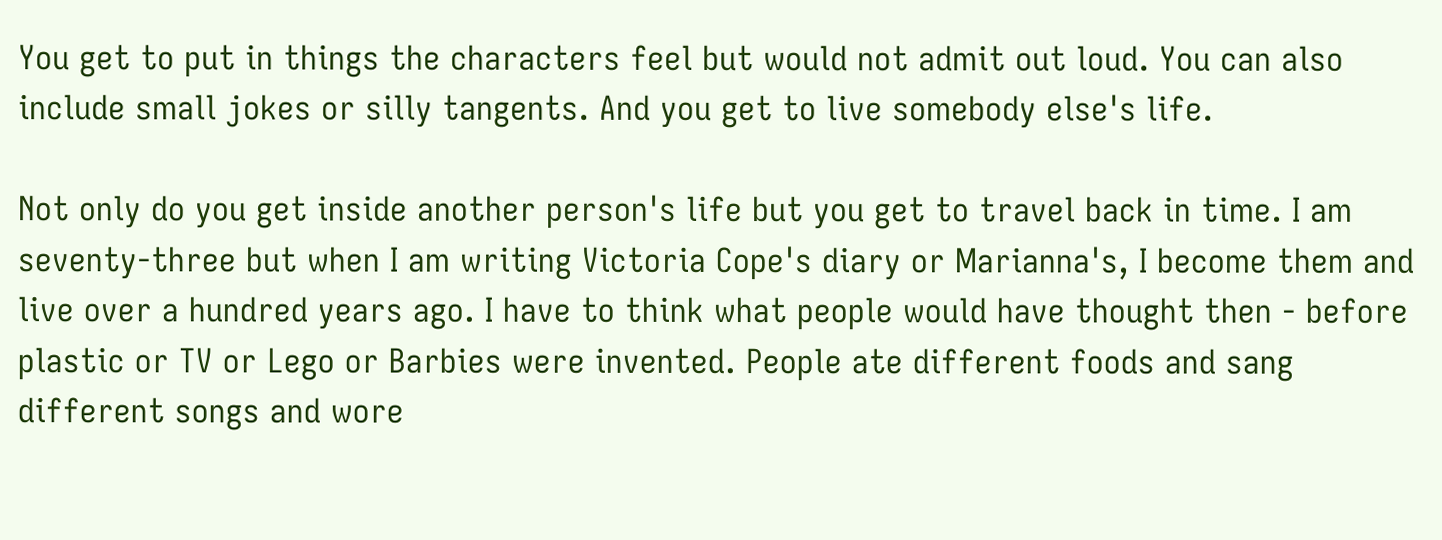You get to put in things the characters feel but would not admit out loud. You can also include small jokes or silly tangents. And you get to live somebody else's life.

Not only do you get inside another person's life but you get to travel back in time. I am seventy-three but when I am writing Victoria Cope's diary or Marianna's, I become them and live over a hundred years ago. I have to think what people would have thought then - before plastic or TV or Lego or Barbies were invented. People ate different foods and sang different songs and wore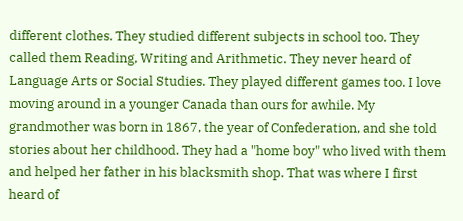different clothes. They studied different subjects in school too. They called them Reading, Writing and Arithmetic. They never heard of Language Arts or Social Studies. They played different games too. I love moving around in a younger Canada than ours for awhile. My grandmother was born in 1867, the year of Confederation, and she told stories about her childhood. They had a "home boy" who lived with them and helped her father in his blacksmith shop. That was where I first heard of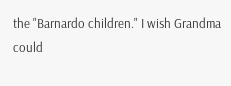the "Barnardo children." I wish Grandma could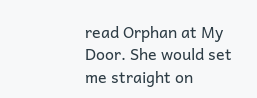read Orphan at My Door. She would set me straight on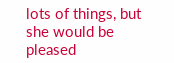lots of things, but she would be pleased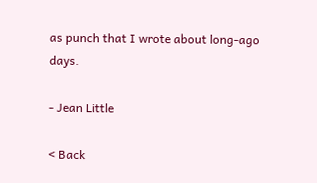as punch that I wrote about long-ago days.

- Jean Little

< Back